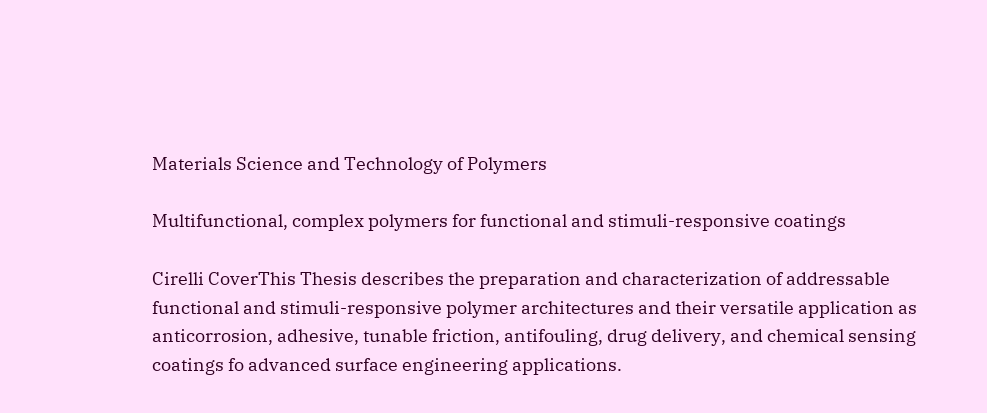Materials Science and Technology of Polymers

Multifunctional, complex polymers for functional and stimuli-responsive coatings

Cirelli CoverThis Thesis describes the preparation and characterization of addressable functional and stimuli-responsive polymer architectures and their versatile application as anticorrosion, adhesive, tunable friction, antifouling, drug delivery, and chemical sensing coatings fo advanced surface engineering applications.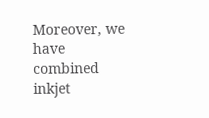Moreover, we have combined inkjet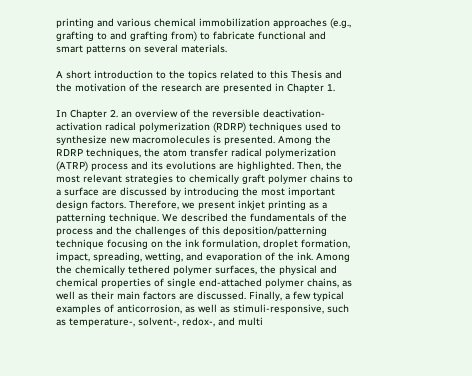printing and various chemical immobilization approaches (e.g., grafting to and grafting from) to fabricate functional and smart patterns on several materials.

A short introduction to the topics related to this Thesis and the motivation of the research are presented in Chapter 1.

In Chapter 2. an overview of the reversible deactivation-activation radical polymerization (RDRP) techniques used to synthesize new macromolecules is presented. Among the RDRP techniques, the atom transfer radical polymerization (ATRP) process and its evolutions are highlighted. Then, the most relevant strategies to chemically graft polymer chains to a surface are discussed by introducing the most important design factors. Therefore, we present inkjet printing as a patterning technique. We described the fundamentals of the process and the challenges of this deposition/patterning technique focusing on the ink formulation, droplet formation, impact, spreading, wetting, and evaporation of the ink. Among the chemically tethered polymer surfaces, the physical and chemical properties of single end-attached polymer chains, as well as their main factors are discussed. Finally, a few typical examples of anticorrosion, as well as stimuli-responsive, such as temperature-, solvent-, redox-, and multi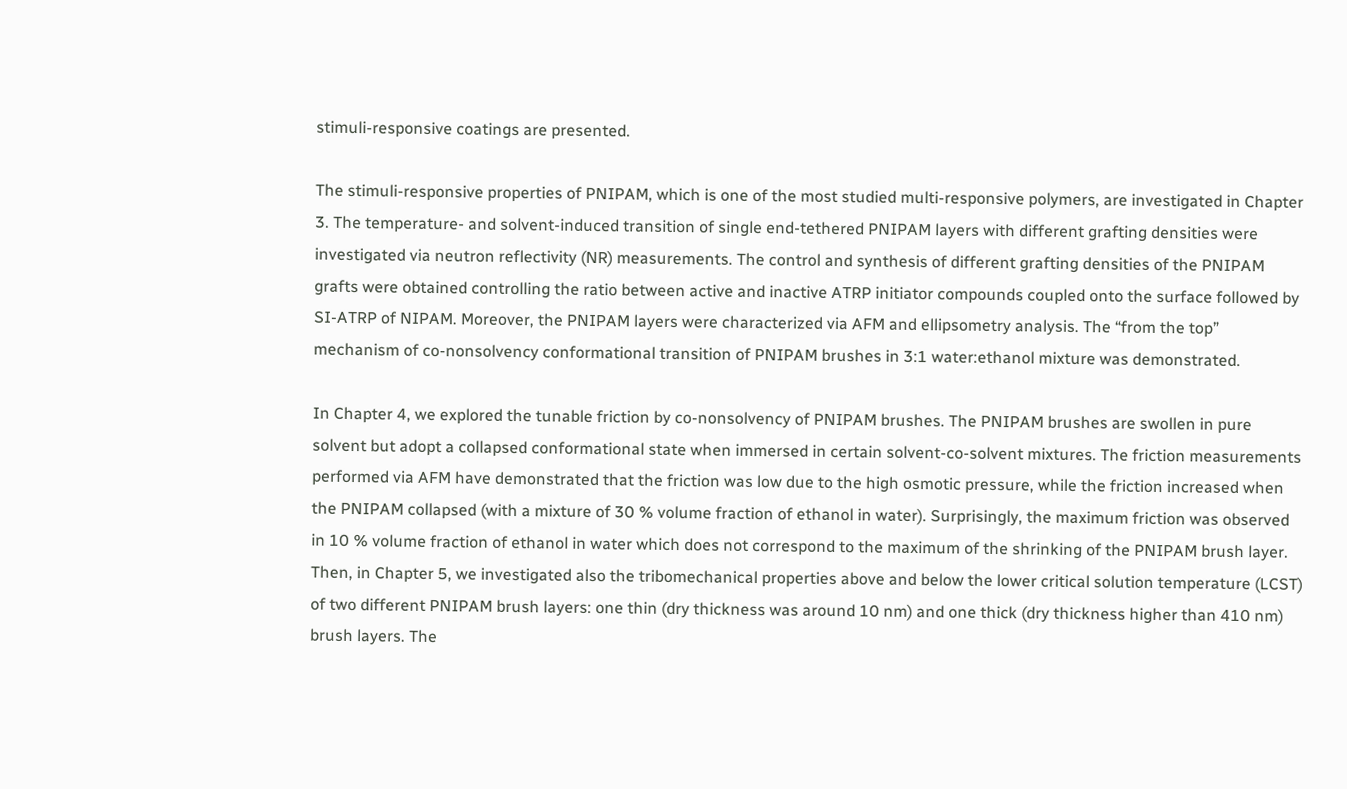stimuli-responsive coatings are presented.

The stimuli-responsive properties of PNIPAM, which is one of the most studied multi-responsive polymers, are investigated in Chapter 3. The temperature- and solvent-induced transition of single end-tethered PNIPAM layers with different grafting densities were investigated via neutron reflectivity (NR) measurements. The control and synthesis of different grafting densities of the PNIPAM grafts were obtained controlling the ratio between active and inactive ATRP initiator compounds coupled onto the surface followed by SI-ATRP of NIPAM. Moreover, the PNIPAM layers were characterized via AFM and ellipsometry analysis. The “from the top” mechanism of co-nonsolvency conformational transition of PNIPAM brushes in 3:1 water:ethanol mixture was demonstrated.

In Chapter 4, we explored the tunable friction by co-nonsolvency of PNIPAM brushes. The PNIPAM brushes are swollen in pure solvent but adopt a collapsed conformational state when immersed in certain solvent-co-solvent mixtures. The friction measurements performed via AFM have demonstrated that the friction was low due to the high osmotic pressure, while the friction increased when the PNIPAM collapsed (with a mixture of 30 % volume fraction of ethanol in water). Surprisingly, the maximum friction was observed in 10 % volume fraction of ethanol in water which does not correspond to the maximum of the shrinking of the PNIPAM brush layer. Then, in Chapter 5, we investigated also the tribomechanical properties above and below the lower critical solution temperature (LCST) of two different PNIPAM brush layers: one thin (dry thickness was around 10 nm) and one thick (dry thickness higher than 410 nm) brush layers. The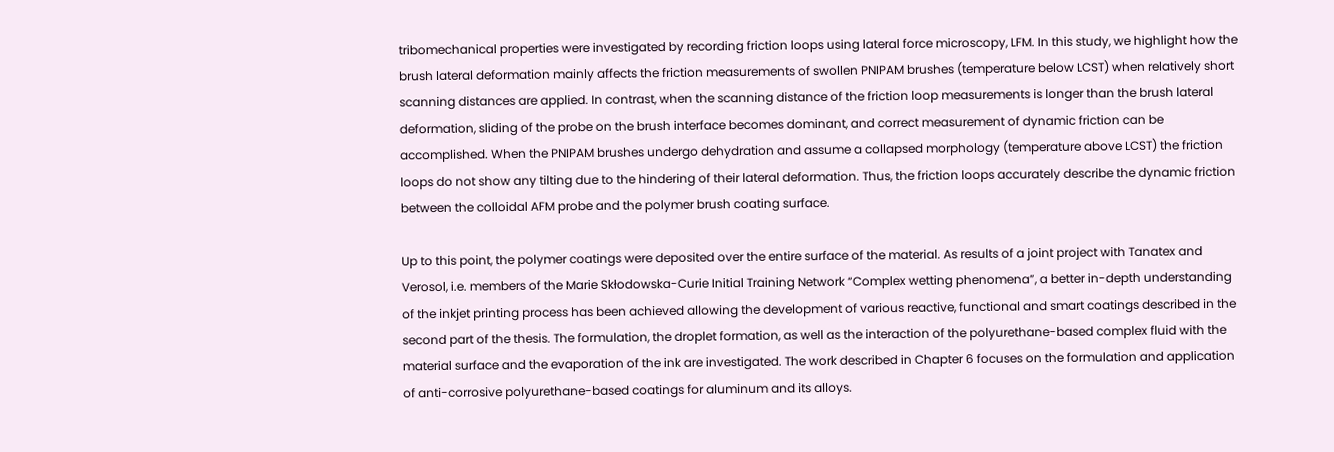tribomechanical properties were investigated by recording friction loops using lateral force microscopy, LFM. In this study, we highlight how the brush lateral deformation mainly affects the friction measurements of swollen PNIPAM brushes (temperature below LCST) when relatively short scanning distances are applied. In contrast, when the scanning distance of the friction loop measurements is longer than the brush lateral deformation, sliding of the probe on the brush interface becomes dominant, and correct measurement of dynamic friction can be accomplished. When the PNIPAM brushes undergo dehydration and assume a collapsed morphology (temperature above LCST) the friction loops do not show any tilting due to the hindering of their lateral deformation. Thus, the friction loops accurately describe the dynamic friction between the colloidal AFM probe and the polymer brush coating surface.

Up to this point, the polymer coatings were deposited over the entire surface of the material. As results of a joint project with Tanatex and Verosol, i.e. members of the Marie Skłodowska-Curie Initial Training Network “Complex wetting phenomena”, a better in-depth understanding of the inkjet printing process has been achieved allowing the development of various reactive, functional and smart coatings described in the second part of the thesis. The formulation, the droplet formation, as well as the interaction of the polyurethane-based complex fluid with the material surface and the evaporation of the ink are investigated. The work described in Chapter 6 focuses on the formulation and application of anti-corrosive polyurethane-based coatings for aluminum and its alloys.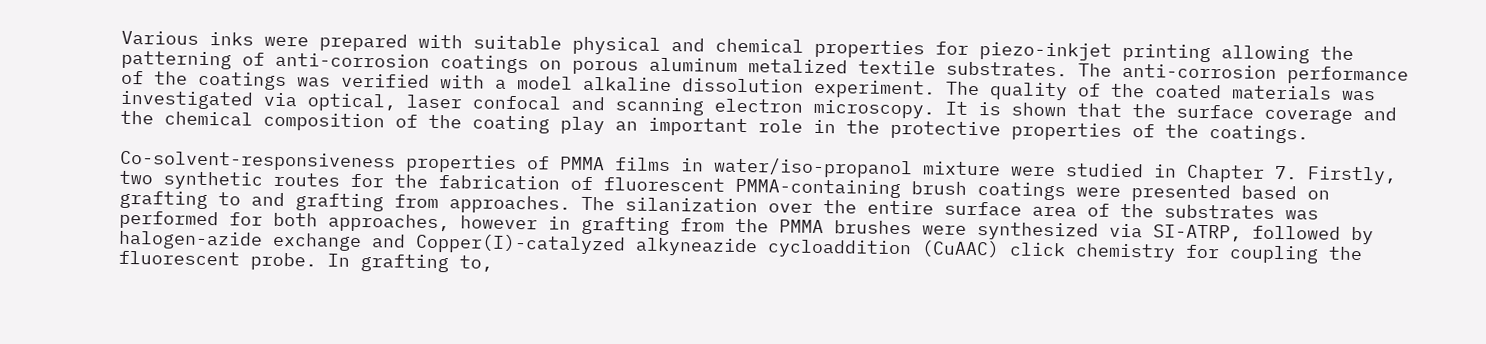Various inks were prepared with suitable physical and chemical properties for piezo-inkjet printing allowing the patterning of anti-corrosion coatings on porous aluminum metalized textile substrates. The anti-corrosion performance of the coatings was verified with a model alkaline dissolution experiment. The quality of the coated materials was investigated via optical, laser confocal and scanning electron microscopy. It is shown that the surface coverage and the chemical composition of the coating play an important role in the protective properties of the coatings.

Co-solvent-responsiveness properties of PMMA films in water/iso-propanol mixture were studied in Chapter 7. Firstly, two synthetic routes for the fabrication of fluorescent PMMA-containing brush coatings were presented based on grafting to and grafting from approaches. The silanization over the entire surface area of the substrates was performed for both approaches, however in grafting from the PMMA brushes were synthesized via SI-ATRP, followed by halogen-azide exchange and Copper(I)-catalyzed alkyneazide cycloaddition (CuAAC) click chemistry for coupling the fluorescent probe. In grafting to,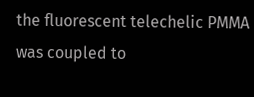the fluorescent telechelic PMMA was coupled to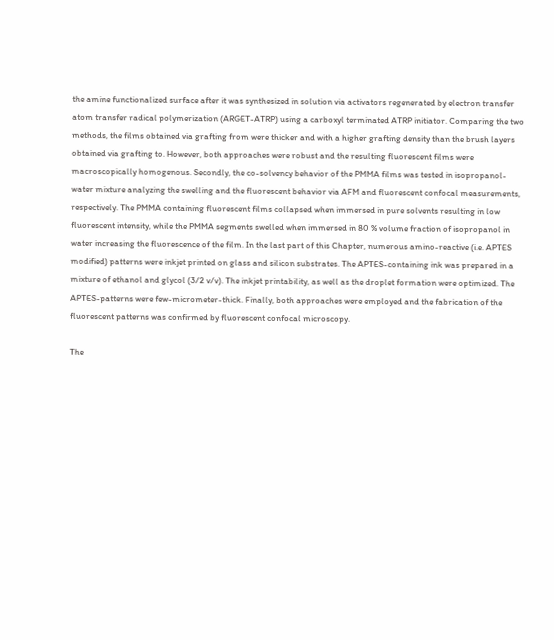the amine functionalized surface after it was synthesized in solution via activators regenerated by electron transfer atom transfer radical polymerization (ARGET-ATRP) using a carboxyl terminated ATRP initiator. Comparing the two methods, the films obtained via grafting from were thicker and with a higher grafting density than the brush layers obtained via grafting to. However, both approaches were robust and the resulting fluorescent films were macroscopically homogenous. Secondly, the co-solvency behavior of the PMMA films was tested in isopropanol-water mixture analyzing the swelling and the fluorescent behavior via AFM and fluorescent confocal measurements, respectively. The PMMA containing fluorescent films collapsed when immersed in pure solvents resulting in low fluorescent intensity, while the PMMA segments swelled when immersed in 80 % volume fraction of isopropanol in water increasing the fluorescence of the film. In the last part of this Chapter, numerous amino-reactive (i.e. APTES modified) patterns were inkjet printed on glass and silicon substrates. The APTES-containing ink was prepared in a mixture of ethanol and glycol (3/2 v/v). The inkjet printability, as well as the droplet formation were optimized. The APTES-patterns were few-micrometer-thick. Finally, both approaches were employed and the fabrication of the fluorescent patterns was confirmed by fluorescent confocal microscopy.

The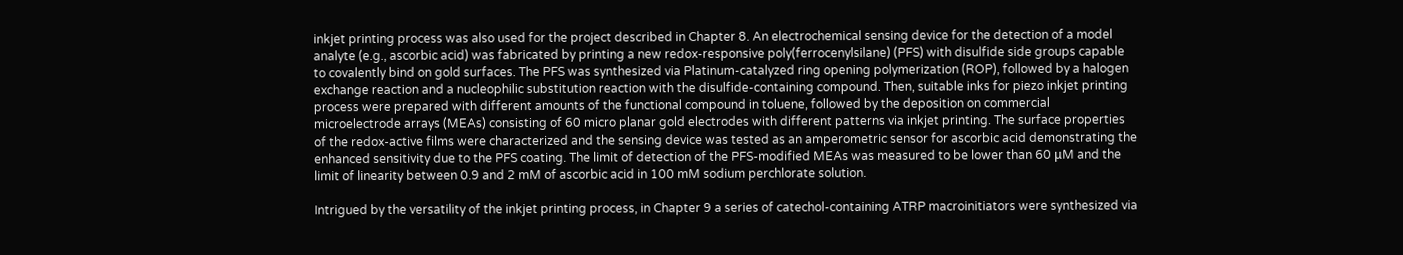inkjet printing process was also used for the project described in Chapter 8. An electrochemical sensing device for the detection of a model analyte (e.g., ascorbic acid) was fabricated by printing a new redox-responsive poly(ferrocenylsilane) (PFS) with disulfide side groups capable to covalently bind on gold surfaces. The PFS was synthesized via Platinum-catalyzed ring opening polymerization (ROP), followed by a halogen exchange reaction and a nucleophilic substitution reaction with the disulfide-containing compound. Then, suitable inks for piezo inkjet printing process were prepared with different amounts of the functional compound in toluene, followed by the deposition on commercial microelectrode arrays (MEAs) consisting of 60 micro planar gold electrodes with different patterns via inkjet printing. The surface properties of the redox-active films were characterized and the sensing device was tested as an amperometric sensor for ascorbic acid demonstrating the enhanced sensitivity due to the PFS coating. The limit of detection of the PFS-modified MEAs was measured to be lower than 60 μM and the limit of linearity between 0.9 and 2 mM of ascorbic acid in 100 mM sodium perchlorate solution.

Intrigued by the versatility of the inkjet printing process, in Chapter 9 a series of catechol-containing ATRP macroinitiators were synthesized via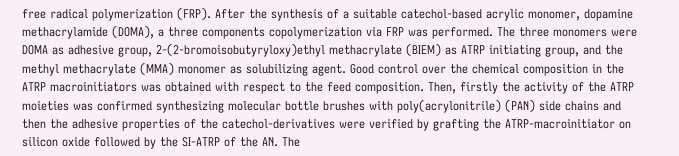free radical polymerization (FRP). After the synthesis of a suitable catechol-based acrylic monomer, dopamine methacrylamide (DOMA), a three components copolymerization via FRP was performed. The three monomers were DOMA as adhesive group, 2-(2-bromoisobutyryloxy)ethyl methacrylate (BIEM) as ATRP initiating group, and the methyl methacrylate (MMA) monomer as solubilizing agent. Good control over the chemical composition in the ATRP macroinitiators was obtained with respect to the feed composition. Then, firstly the activity of the ATRP moieties was confirmed synthesizing molecular bottle brushes with poly(acrylonitrile) (PAN) side chains and then the adhesive properties of the catechol-derivatives were verified by grafting the ATRP-macroinitiator on silicon oxide followed by the SI-ATRP of the AN. The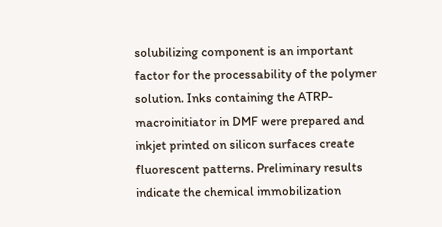solubilizing component is an important factor for the processability of the polymer solution. Inks containing the ATRP-macroinitiator in DMF were prepared and inkjet printed on silicon surfaces create fluorescent patterns. Preliminary results indicate the chemical immobilization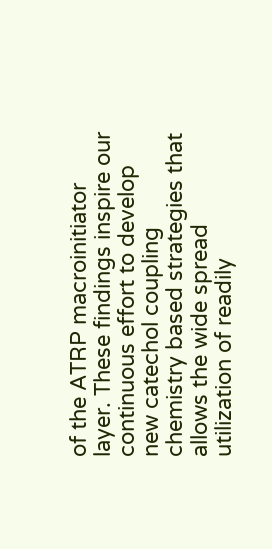of the ATRP macroinitiator layer. These findings inspire our continuous effort to develop new catechol coupling chemistry based strategies that allows the wide spread utilization of readily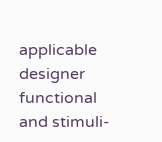applicable designer functional and stimuli-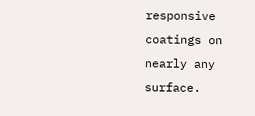responsive coatings on nearly any surface.